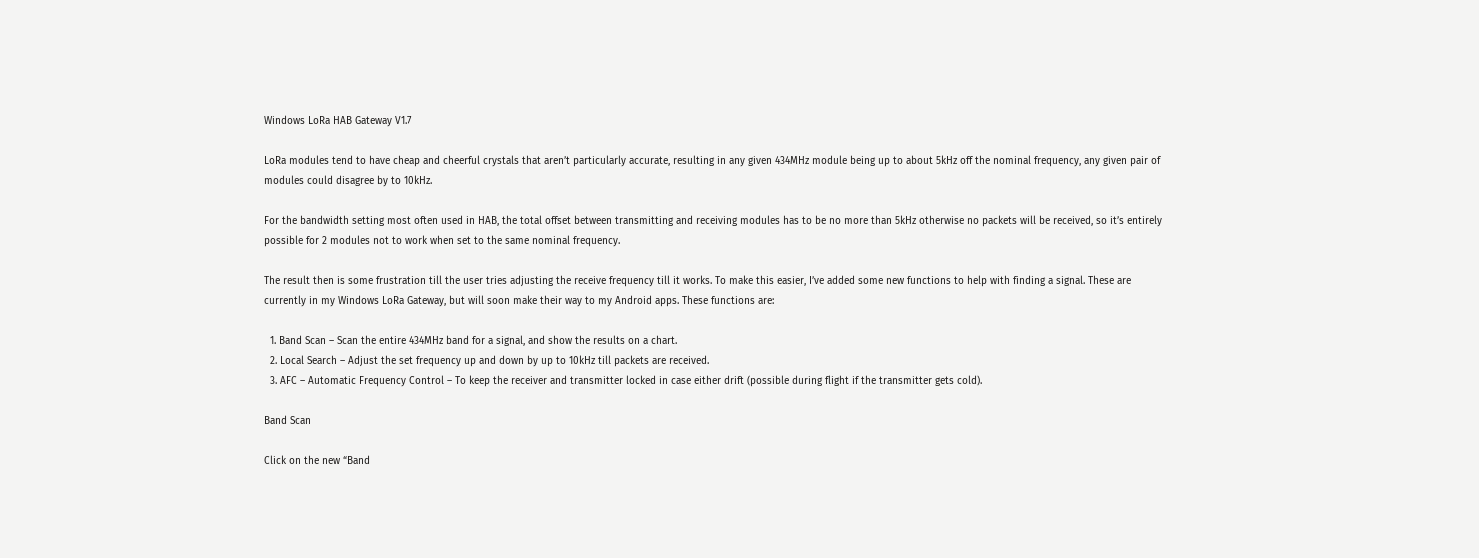Windows LoRa HAB Gateway V1.7

LoRa modules tend to have cheap and cheerful crystals that aren’t particularly accurate, resulting in any given 434MHz module being up to about 5kHz off the nominal frequency, any given pair of modules could disagree by to 10kHz.

For the bandwidth setting most often used in HAB, the total offset between transmitting and receiving modules has to be no more than 5kHz otherwise no packets will be received, so it’s entirely possible for 2 modules not to work when set to the same nominal frequency.

The result then is some frustration till the user tries adjusting the receive frequency till it works. To make this easier, I’ve added some new functions to help with finding a signal. These are currently in my Windows LoRa Gateway, but will soon make their way to my Android apps. These functions are:

  1. Band Scan – Scan the entire 434MHz band for a signal, and show the results on a chart.
  2. Local Search – Adjust the set frequency up and down by up to 10kHz till packets are received.
  3. AFC – Automatic Frequency Control – To keep the receiver and transmitter locked in case either drift (possible during flight if the transmitter gets cold).

Band Scan

Click on the new “Band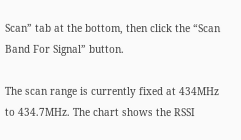Scan” tab at the bottom, then click the “Scan Band For Signal” button.

The scan range is currently fixed at 434MHz to 434.7MHz. The chart shows the RSSI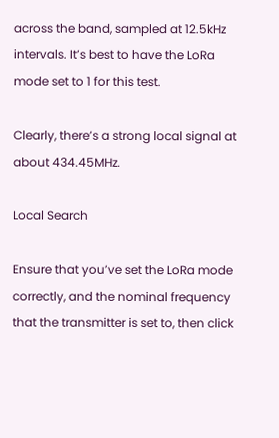across the band, sampled at 12.5kHz intervals. It’s best to have the LoRa mode set to 1 for this test.

Clearly, there’s a strong local signal at about 434.45MHz.

Local Search

Ensure that you’ve set the LoRa mode correctly, and the nominal frequency that the transmitter is set to, then click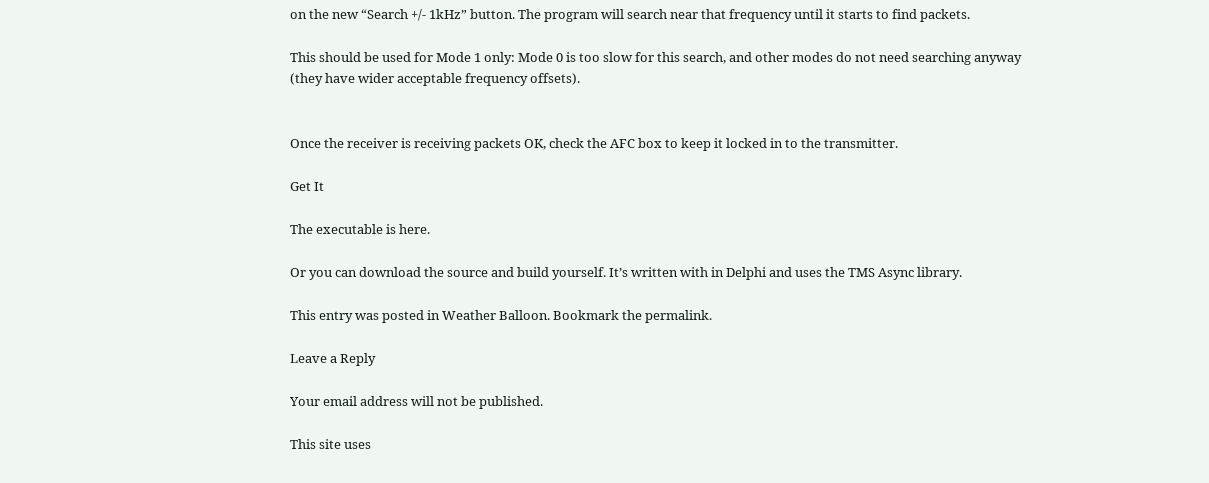on the new “Search +/- 1kHz” button. The program will search near that frequency until it starts to find packets.

This should be used for Mode 1 only: Mode 0 is too slow for this search, and other modes do not need searching anyway (they have wider acceptable frequency offsets).


Once the receiver is receiving packets OK, check the AFC box to keep it locked in to the transmitter.

Get It

The executable is here.

Or you can download the source and build yourself. It’s written with in Delphi and uses the TMS Async library.

This entry was posted in Weather Balloon. Bookmark the permalink.

Leave a Reply

Your email address will not be published.

This site uses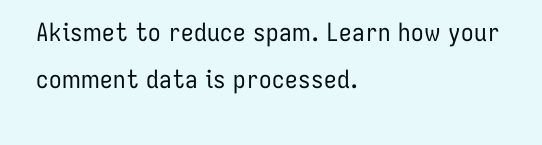Akismet to reduce spam. Learn how your comment data is processed.